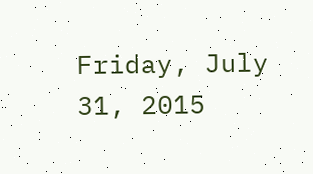Friday, July 31, 2015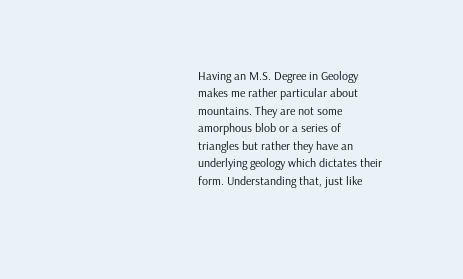Having an M.S. Degree in Geology makes me rather particular about mountains. They are not some amorphous blob or a series of triangles but rather they have an underlying geology which dictates their form. Understanding that, just like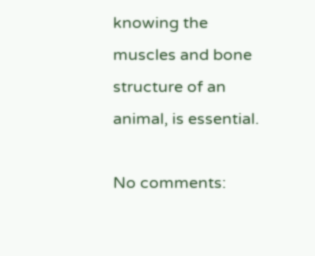knowing the muscles and bone structure of an animal, is essential.

No comments: